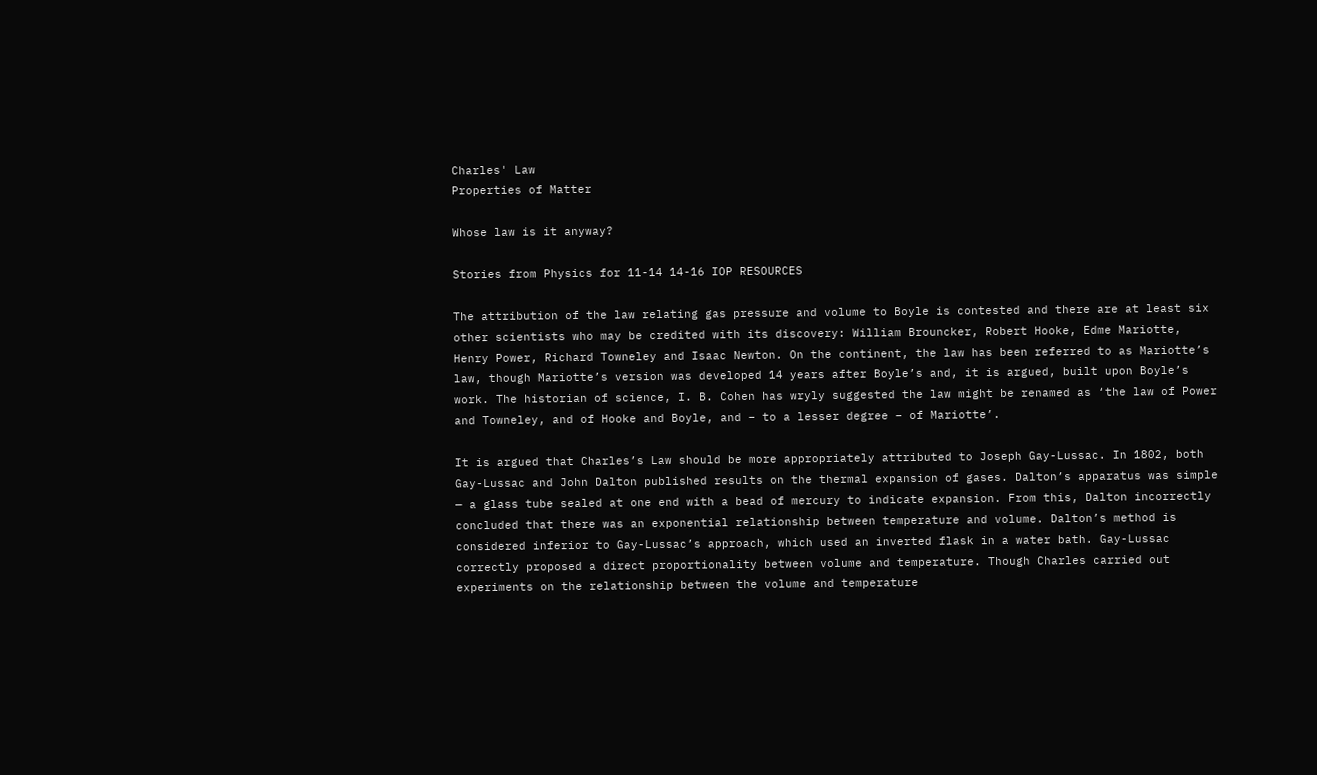Charles' Law
Properties of Matter

Whose law is it anyway?

Stories from Physics for 11-14 14-16 IOP RESOURCES

The attribution of the law relating gas pressure and volume to Boyle is contested and there are at least six other scientists who may be credited with its discovery: William Brouncker, Robert Hooke, Edme Mariotte, Henry Power, Richard Towneley and Isaac Newton. On the continent, the law has been referred to as Mariotte’s law, though Mariotte’s version was developed 14 years after Boyle’s and, it is argued, built upon Boyle’s work. The historian of science, I. B. Cohen has wryly suggested the law might be renamed as ‘the law of Power and Towneley, and of Hooke and Boyle, and – to a lesser degree – of Mariotte’.

It is argued that Charles’s Law should be more appropriately attributed to Joseph Gay-Lussac. In 1802, both Gay-Lussac and John Dalton published results on the thermal expansion of gases. Dalton’s apparatus was simple — a glass tube sealed at one end with a bead of mercury to indicate expansion. From this, Dalton incorrectly concluded that there was an exponential relationship between temperature and volume. Dalton’s method is considered inferior to Gay-Lussac’s approach, which used an inverted flask in a water bath. Gay-Lussac correctly proposed a direct proportionality between volume and temperature. Though Charles carried out experiments on the relationship between the volume and temperature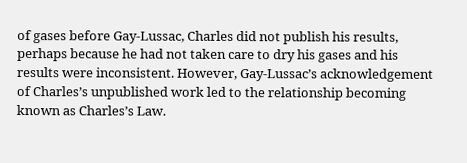of gases before Gay-Lussac, Charles did not publish his results, perhaps because he had not taken care to dry his gases and his results were inconsistent. However, Gay-Lussac’s acknowledgement of Charles’s unpublished work led to the relationship becoming known as Charles’s Law.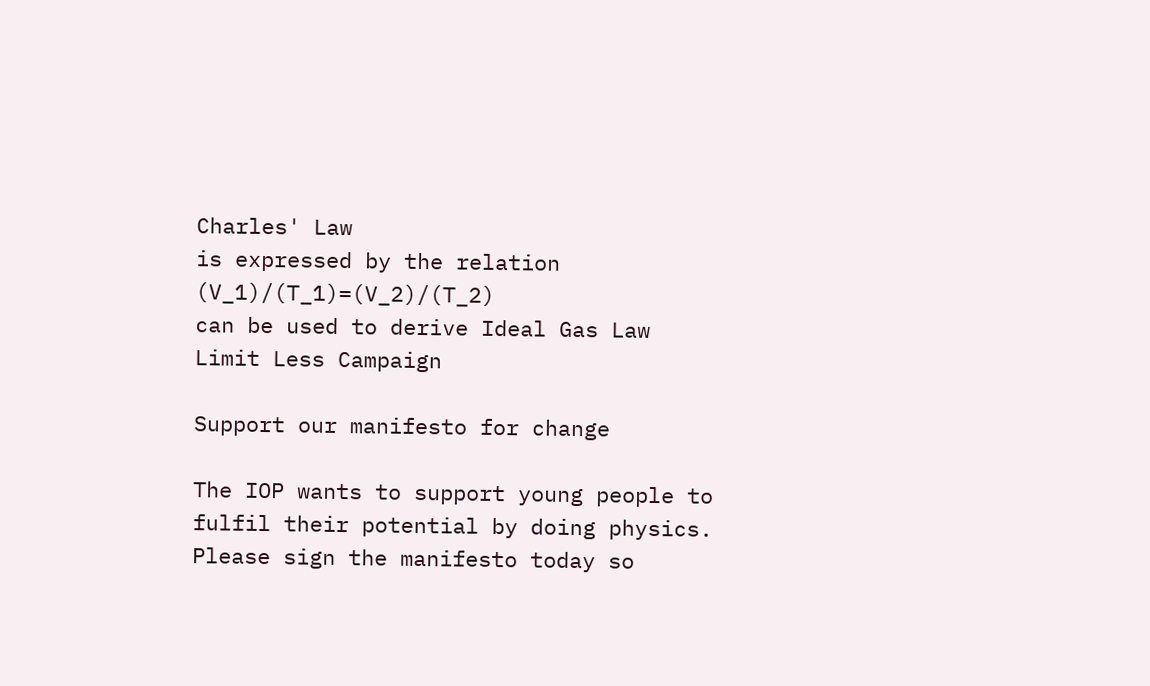Charles' Law
is expressed by the relation (V_1)/(T_1)=(V_2)/(T_2)
can be used to derive Ideal Gas Law
Limit Less Campaign

Support our manifesto for change

The IOP wants to support young people to fulfil their potential by doing physics. Please sign the manifesto today so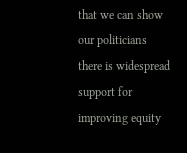that we can show our politicians there is widespread support for improving equity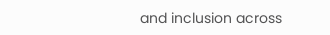and inclusion across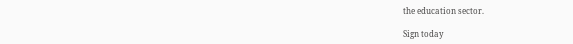the education sector.

Sign today